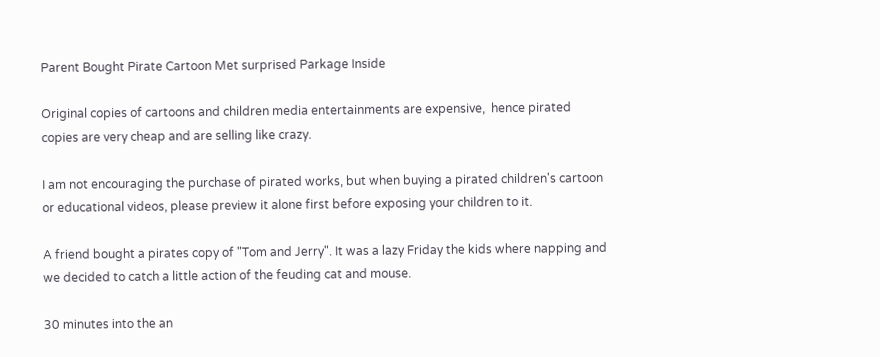Parent Bought Pirate Cartoon Met surprised Parkage Inside

Original copies of cartoons and children media entertainments are expensive,  hence pirated copies are very cheap and are selling like crazy.

I am not encouraging the purchase of pirated works, but when buying a pirated children's cartoon or educational videos, please preview it alone first before exposing your children to it.

A friend bought a pirates copy of "Tom and Jerry". It was a lazy Friday the kids where napping and we decided to catch a little action of the feuding cat and mouse.

30 minutes into the an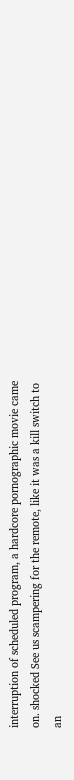interruption of scheduled program, a hardcore pornographic movie came on. shocked See us scampering for the remote, like it was a kill switch to an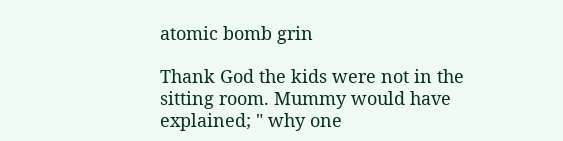atomic bomb grin

Thank God the kids were not in the sitting room. Mummy would have explained; " why one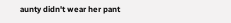aunty didn't wear her pant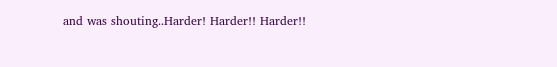and was shouting..Harder! Harder!! Harder!!